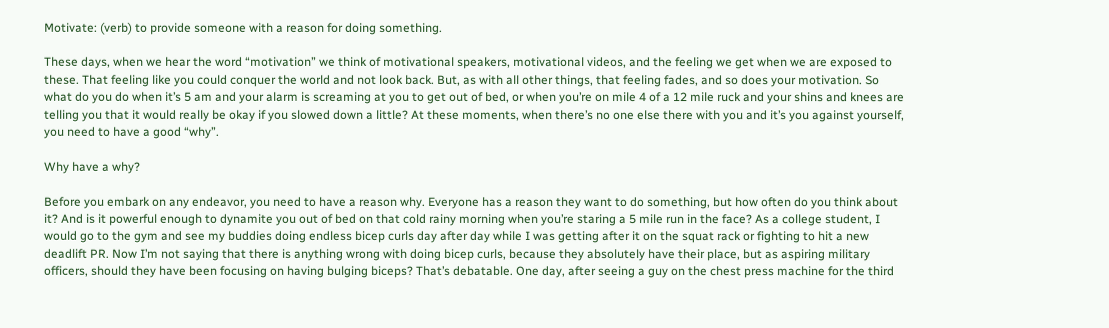Motivate: (verb) to provide someone with a reason for doing something.

These days, when we hear the word “motivation” we think of motivational speakers, motivational videos, and the feeling we get when we are exposed to these. That feeling like you could conquer the world and not look back. But, as with all other things, that feeling fades, and so does your motivation. So what do you do when it’s 5 am and your alarm is screaming at you to get out of bed, or when you’re on mile 4 of a 12 mile ruck and your shins and knees are telling you that it would really be okay if you slowed down a little? At these moments, when there’s no one else there with you and it’s you against yourself, you need to have a good “why”.

Why have a why?

Before you embark on any endeavor, you need to have a reason why. Everyone has a reason they want to do something, but how often do you think about it? And is it powerful enough to dynamite you out of bed on that cold rainy morning when you’re staring a 5 mile run in the face? As a college student, I would go to the gym and see my buddies doing endless bicep curls day after day while I was getting after it on the squat rack or fighting to hit a new deadlift PR. Now I’m not saying that there is anything wrong with doing bicep curls, because they absolutely have their place, but as aspiring military officers, should they have been focusing on having bulging biceps? That’s debatable. One day, after seeing a guy on the chest press machine for the third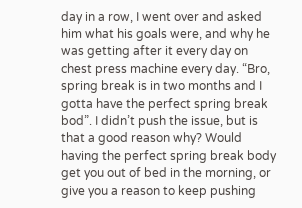day in a row, I went over and asked him what his goals were, and why he was getting after it every day on chest press machine every day. “Bro, spring break is in two months and I gotta have the perfect spring break bod”. I didn’t push the issue, but is that a good reason why? Would having the perfect spring break body get you out of bed in the morning, or give you a reason to keep pushing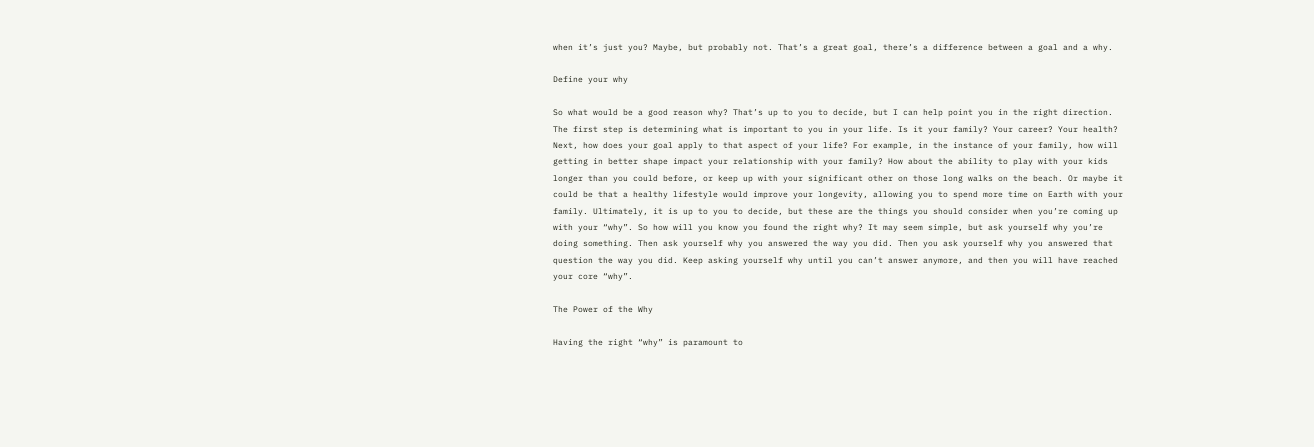when it’s just you? Maybe, but probably not. That’s a great goal, there’s a difference between a goal and a why.

Define your why

So what would be a good reason why? That’s up to you to decide, but I can help point you in the right direction. The first step is determining what is important to you in your life. Is it your family? Your career? Your health? Next, how does your goal apply to that aspect of your life? For example, in the instance of your family, how will getting in better shape impact your relationship with your family? How about the ability to play with your kids longer than you could before, or keep up with your significant other on those long walks on the beach. Or maybe it could be that a healthy lifestyle would improve your longevity, allowing you to spend more time on Earth with your family. Ultimately, it is up to you to decide, but these are the things you should consider when you’re coming up with your “why”. So how will you know you found the right why? It may seem simple, but ask yourself why you’re doing something. Then ask yourself why you answered the way you did. Then you ask yourself why you answered that question the way you did. Keep asking yourself why until you can’t answer anymore, and then you will have reached your core “why”.

The Power of the Why

Having the right “why” is paramount to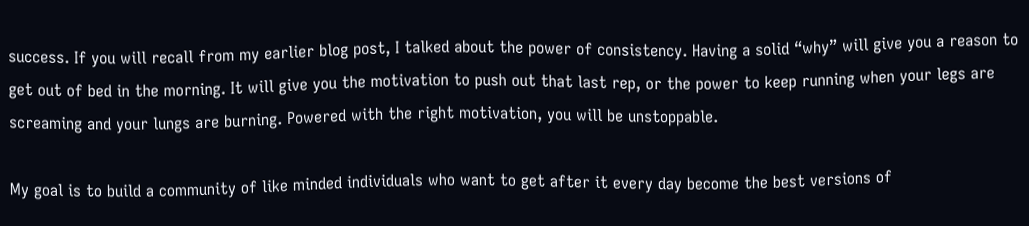success. If you will recall from my earlier blog post, I talked about the power of consistency. Having a solid “why” will give you a reason to get out of bed in the morning. It will give you the motivation to push out that last rep, or the power to keep running when your legs are screaming and your lungs are burning. Powered with the right motivation, you will be unstoppable.

My goal is to build a community of like minded individuals who want to get after it every day become the best versions of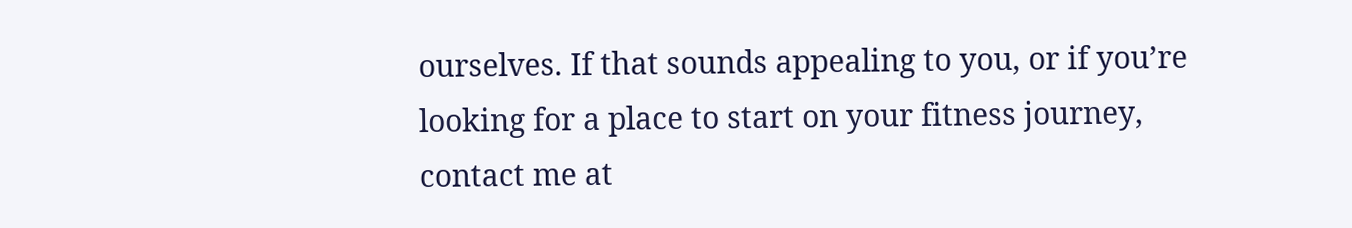ourselves. If that sounds appealing to you, or if you’re looking for a place to start on your fitness journey, contact me at